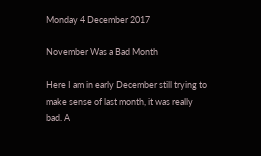Monday 4 December 2017

November Was a Bad Month

Here I am in early December still trying to make sense of last month, it was really bad. A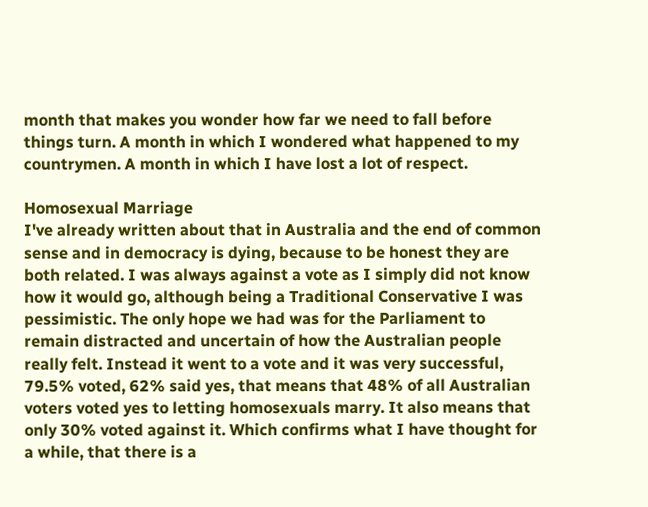month that makes you wonder how far we need to fall before things turn. A month in which I wondered what happened to my countrymen. A month in which I have lost a lot of respect.

Homosexual Marriage
I've already written about that in Australia and the end of common sense and in democracy is dying, because to be honest they are both related. I was always against a vote as I simply did not know how it would go, although being a Traditional Conservative I was pessimistic. The only hope we had was for the Parliament to remain distracted and uncertain of how the Australian people really felt. Instead it went to a vote and it was very successful, 79.5% voted, 62% said yes, that means that 48% of all Australian voters voted yes to letting homosexuals marry. It also means that only 30% voted against it. Which confirms what I have thought for a while, that there is a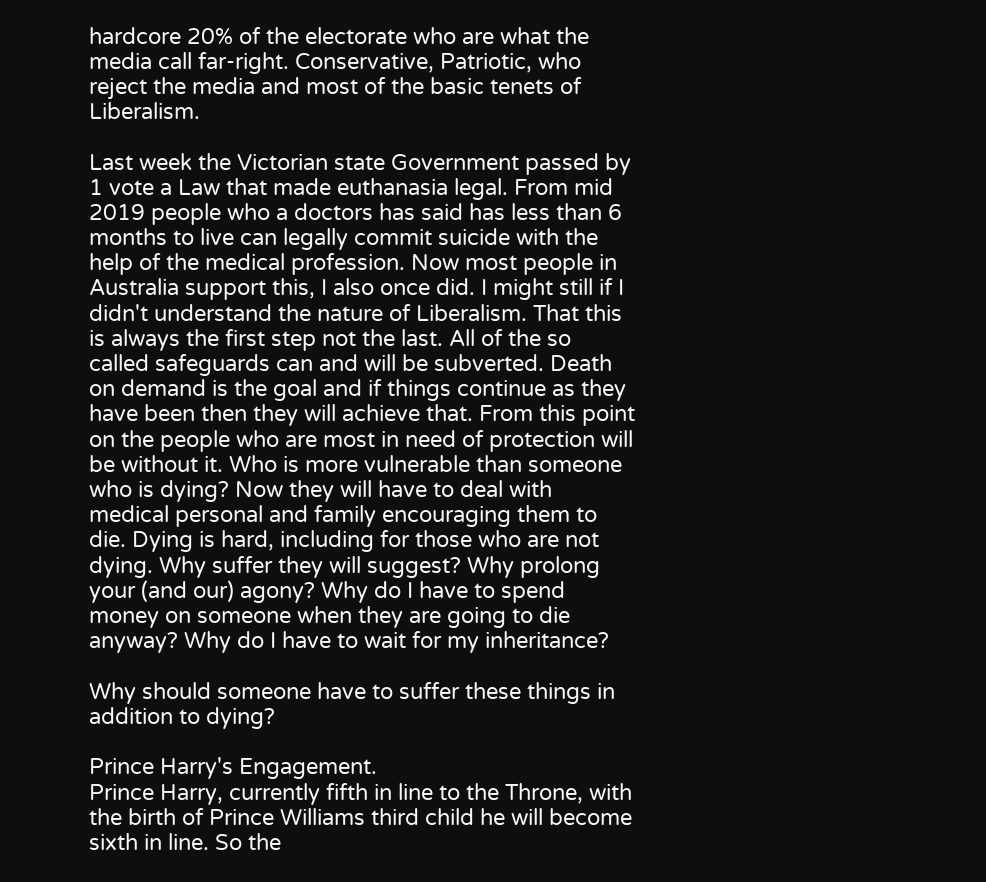hardcore 20% of the electorate who are what the media call far-right. Conservative, Patriotic, who reject the media and most of the basic tenets of Liberalism.

Last week the Victorian state Government passed by 1 vote a Law that made euthanasia legal. From mid 2019 people who a doctors has said has less than 6 months to live can legally commit suicide with the help of the medical profession. Now most people in Australia support this, I also once did. I might still if I didn't understand the nature of Liberalism. That this is always the first step not the last. All of the so called safeguards can and will be subverted. Death on demand is the goal and if things continue as they have been then they will achieve that. From this point on the people who are most in need of protection will be without it. Who is more vulnerable than someone who is dying? Now they will have to deal with medical personal and family encouraging them to die. Dying is hard, including for those who are not dying. Why suffer they will suggest? Why prolong your (and our) agony? Why do I have to spend money on someone when they are going to die anyway? Why do I have to wait for my inheritance?

Why should someone have to suffer these things in addition to dying?

Prince Harry's Engagement.
Prince Harry, currently fifth in line to the Throne, with the birth of Prince Williams third child he will become sixth in line. So the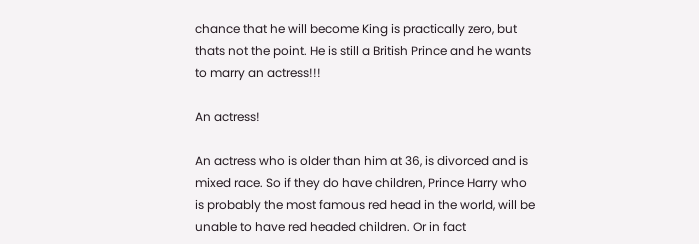chance that he will become King is practically zero, but thats not the point. He is still a British Prince and he wants to marry an actress!!!

An actress!

An actress who is older than him at 36, is divorced and is mixed race. So if they do have children, Prince Harry who is probably the most famous red head in the world, will be unable to have red headed children. Or in fact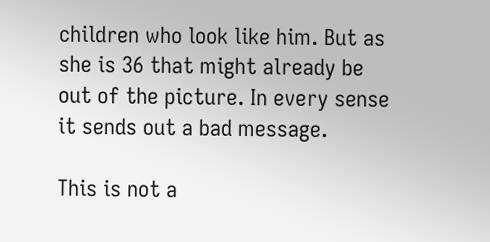children who look like him. But as she is 36 that might already be out of the picture. In every sense it sends out a bad message.

This is not a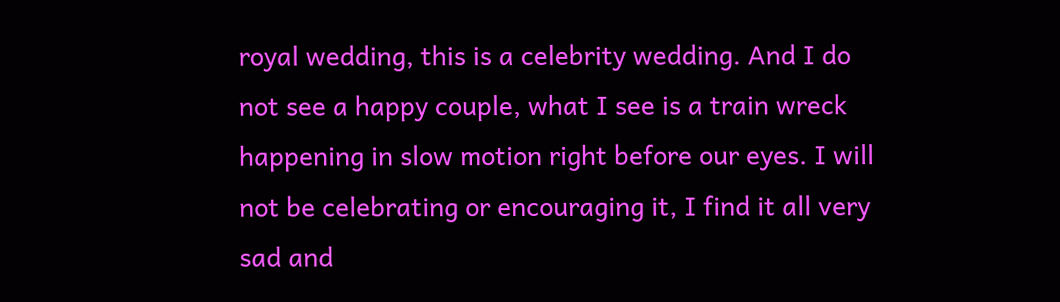royal wedding, this is a celebrity wedding. And I do not see a happy couple, what I see is a train wreck happening in slow motion right before our eyes. I will not be celebrating or encouraging it, I find it all very sad and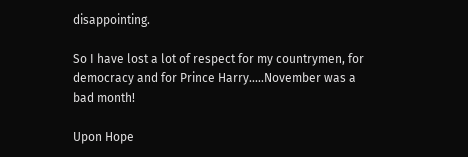disappointing.

So I have lost a lot of respect for my countrymen, for democracy and for Prince Harry.....November was a bad month!

Upon Hope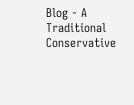Blog - A Traditional Conservative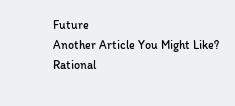Future
Another Article You Might Like?
Rational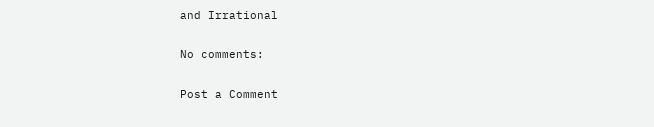and Irrational

No comments:

Post a Comment